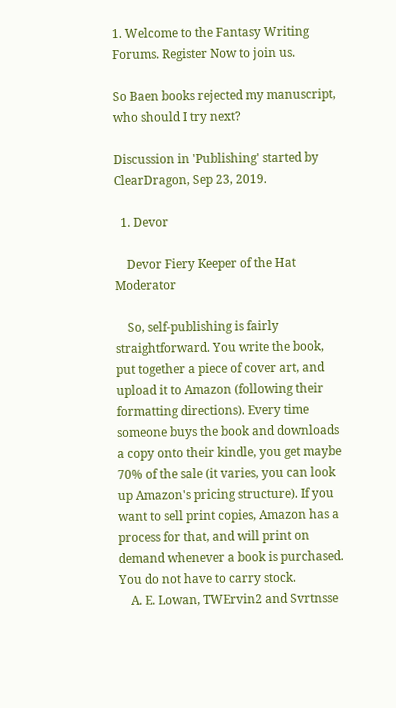1. Welcome to the Fantasy Writing Forums. Register Now to join us.

So Baen books rejected my manuscript, who should I try next?

Discussion in 'Publishing' started by ClearDragon, Sep 23, 2019.

  1. Devor

    Devor Fiery Keeper of the Hat Moderator

    So, self-publishing is fairly straightforward. You write the book, put together a piece of cover art, and upload it to Amazon (following their formatting directions). Every time someone buys the book and downloads a copy onto their kindle, you get maybe 70% of the sale (it varies, you can look up Amazon's pricing structure). If you want to sell print copies, Amazon has a process for that, and will print on demand whenever a book is purchased. You do not have to carry stock.
    A. E. Lowan, TWErvin2 and Svrtnsse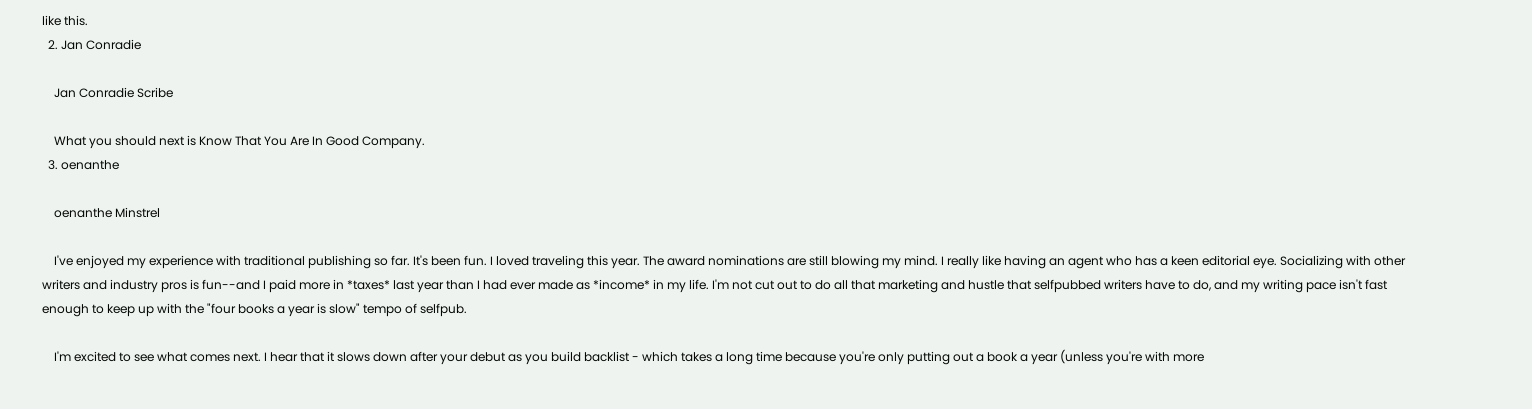like this.
  2. Jan Conradie

    Jan Conradie Scribe

    What you should next is Know That You Are In Good Company.
  3. oenanthe

    oenanthe Minstrel

    I've enjoyed my experience with traditional publishing so far. It's been fun. I loved traveling this year. The award nominations are still blowing my mind. I really like having an agent who has a keen editorial eye. Socializing with other writers and industry pros is fun--and I paid more in *taxes* last year than I had ever made as *income* in my life. I'm not cut out to do all that marketing and hustle that selfpubbed writers have to do, and my writing pace isn't fast enough to keep up with the "four books a year is slow" tempo of selfpub.

    I'm excited to see what comes next. I hear that it slows down after your debut as you build backlist - which takes a long time because you're only putting out a book a year (unless you're with more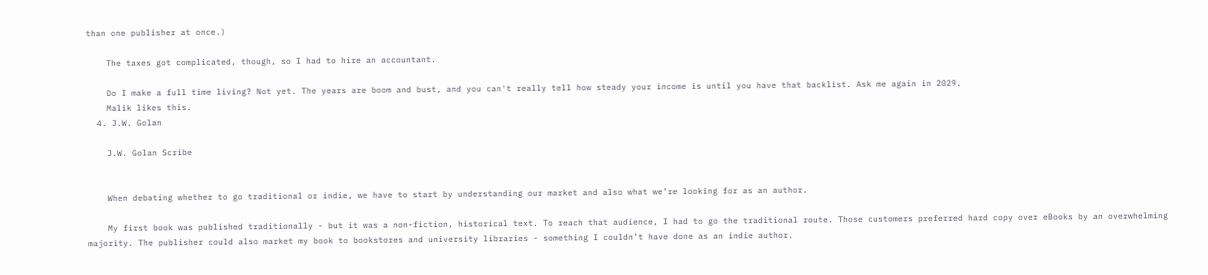than one publisher at once.)

    The taxes got complicated, though, so I had to hire an accountant.

    Do I make a full time living? Not yet. The years are boom and bust, and you can't really tell how steady your income is until you have that backlist. Ask me again in 2029.
    Malik likes this.
  4. J.W. Golan

    J.W. Golan Scribe


    When debating whether to go traditional or indie, we have to start by understanding our market and also what we’re looking for as an author.

    My first book was published traditionally - but it was a non-fiction, historical text. To reach that audience, I had to go the traditional route. Those customers preferred hard copy over eBooks by an overwhelming majority. The publisher could also market my book to bookstores and university libraries - something I couldn’t have done as an indie author.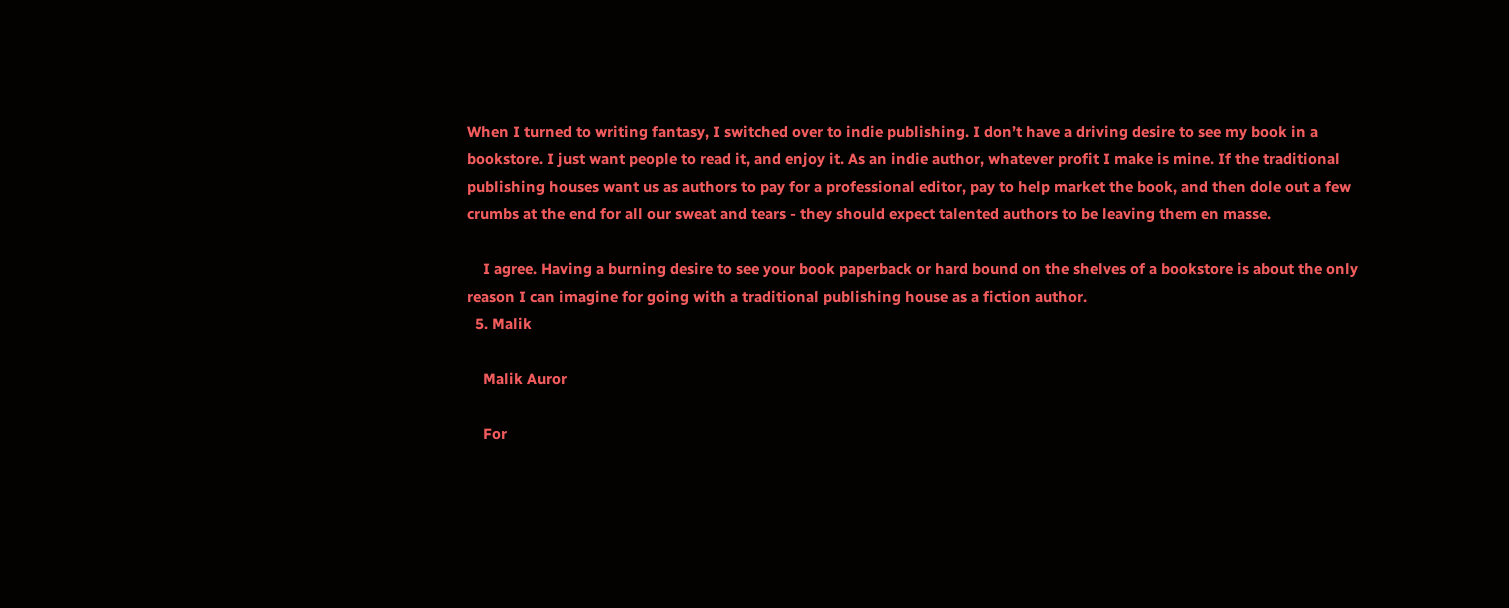When I turned to writing fantasy, I switched over to indie publishing. I don’t have a driving desire to see my book in a bookstore. I just want people to read it, and enjoy it. As an indie author, whatever profit I make is mine. If the traditional publishing houses want us as authors to pay for a professional editor, pay to help market the book, and then dole out a few crumbs at the end for all our sweat and tears - they should expect talented authors to be leaving them en masse.

    I agree. Having a burning desire to see your book paperback or hard bound on the shelves of a bookstore is about the only reason I can imagine for going with a traditional publishing house as a fiction author.
  5. Malik

    Malik Auror

    For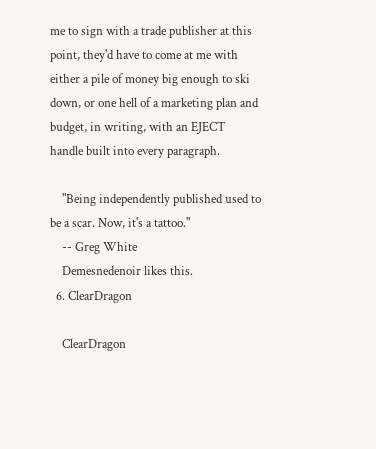me to sign with a trade publisher at this point, they'd have to come at me with either a pile of money big enough to ski down, or one hell of a marketing plan and budget, in writing, with an EJECT handle built into every paragraph.

    "Being independently published used to be a scar. Now, it's a tattoo."
    -- Greg White
    Demesnedenoir likes this.
  6. ClearDragon

    ClearDragon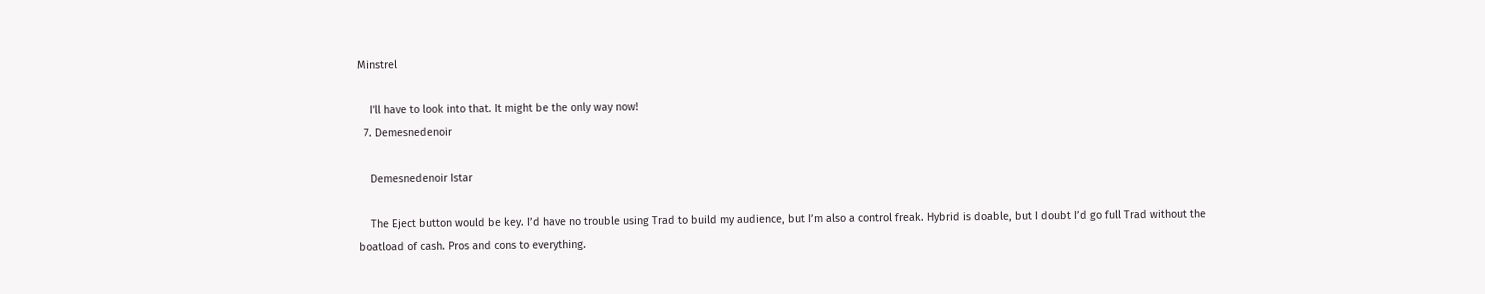Minstrel

    I'll have to look into that. It might be the only way now!
  7. Demesnedenoir

    Demesnedenoir Istar

    The Eject button would be key. I’d have no trouble using Trad to build my audience, but I’m also a control freak. Hybrid is doable, but I doubt I’d go full Trad without the boatload of cash. Pros and cons to everything.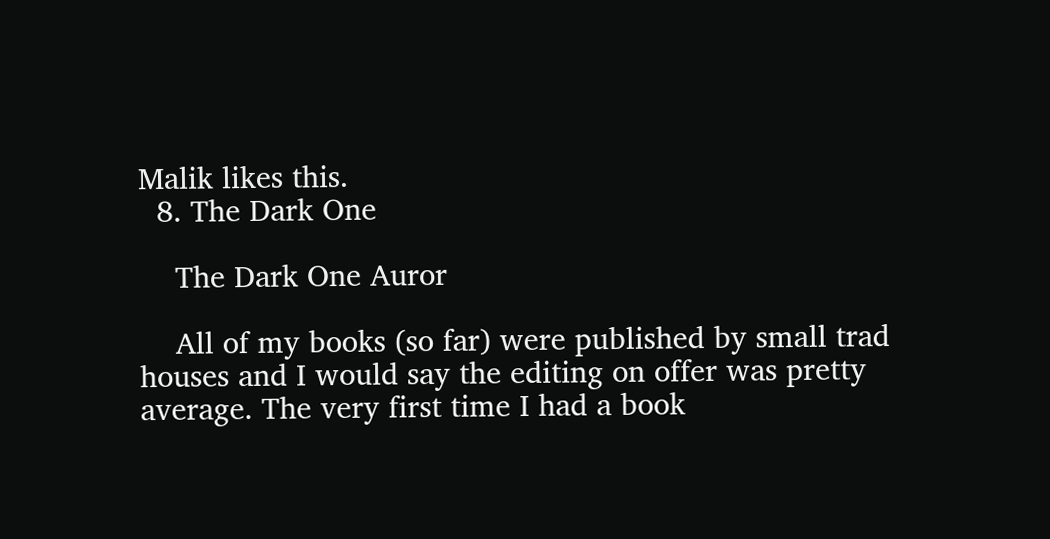Malik likes this.
  8. The Dark One

    The Dark One Auror

    All of my books (so far) were published by small trad houses and I would say the editing on offer was pretty average. The very first time I had a book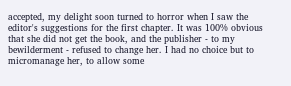accepted, my delight soon turned to horror when I saw the editor's suggestions for the first chapter. It was 100% obvious that she did not get the book, and the publisher - to my bewilderment - refused to change her. I had no choice but to micromanage her, to allow some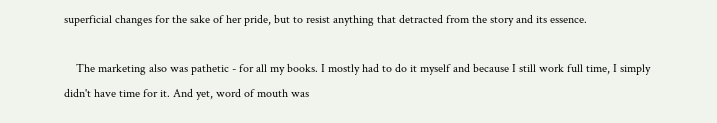superficial changes for the sake of her pride, but to resist anything that detracted from the story and its essence.

    The marketing also was pathetic - for all my books. I mostly had to do it myself and because I still work full time, I simply didn't have time for it. And yet, word of mouth was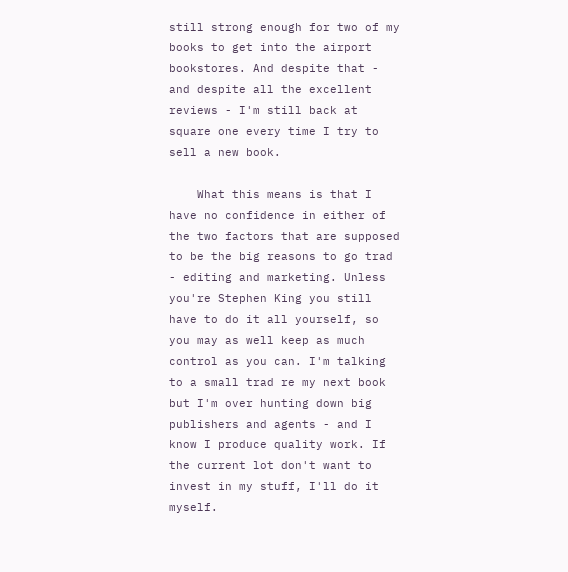still strong enough for two of my books to get into the airport bookstores. And despite that - and despite all the excellent reviews - I'm still back at square one every time I try to sell a new book.

    What this means is that I have no confidence in either of the two factors that are supposed to be the big reasons to go trad - editing and marketing. Unless you're Stephen King you still have to do it all yourself, so you may as well keep as much control as you can. I'm talking to a small trad re my next book but I'm over hunting down big publishers and agents - and I know I produce quality work. If the current lot don't want to invest in my stuff, I'll do it myself.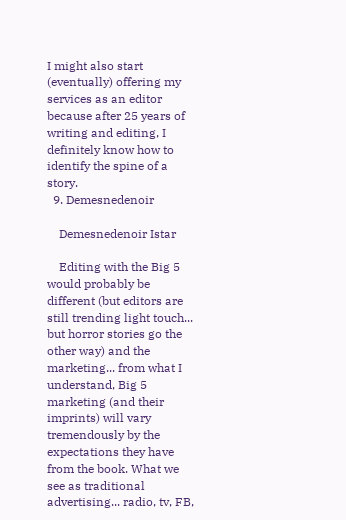I might also start (eventually) offering my services as an editor because after 25 years of writing and editing, I definitely know how to identify the spine of a story.
  9. Demesnedenoir

    Demesnedenoir Istar

    Editing with the Big 5 would probably be different (but editors are still trending light touch... but horror stories go the other way) and the marketing... from what I understand, Big 5 marketing (and their imprints) will vary tremendously by the expectations they have from the book. What we see as traditional advertising... radio, tv, FB,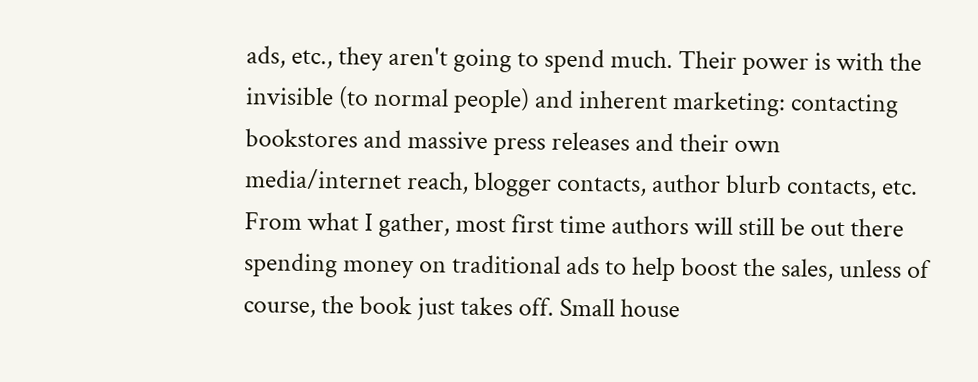ads, etc., they aren't going to spend much. Their power is with the invisible (to normal people) and inherent marketing: contacting bookstores and massive press releases and their own media/internet reach, blogger contacts, author blurb contacts, etc. From what I gather, most first time authors will still be out there spending money on traditional ads to help boost the sales, unless of course, the book just takes off. Small house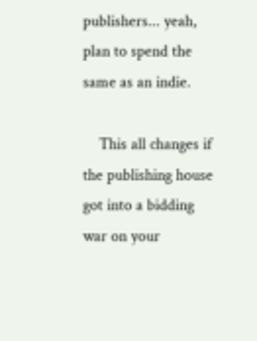publishers... yeah, plan to spend the same as an indie.

    This all changes if the publishing house got into a bidding war on your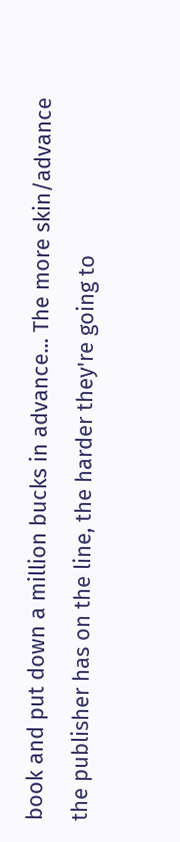book and put down a million bucks in advance... The more skin/advance the publisher has on the line, the harder they're going to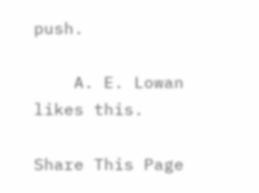push.

    A. E. Lowan likes this.

Share This Page